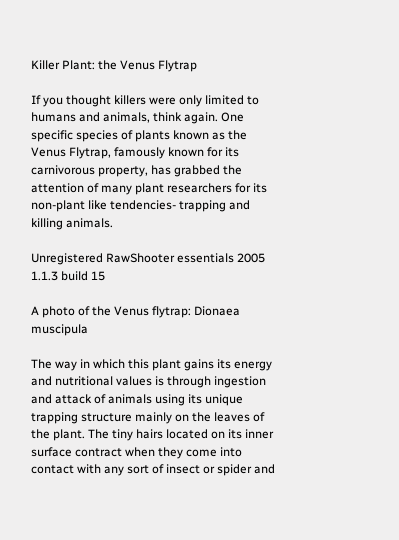Killer Plant: the Venus Flytrap

If you thought killers were only limited to humans and animals, think again. One specific species of plants known as the Venus Flytrap, famously known for its carnivorous property, has grabbed the attention of many plant researchers for its non-plant like tendencies- trapping and killing animals.

Unregistered RawShooter essentials 2005 1.1.3 build 15

A photo of the Venus flytrap: Dionaea muscipula

The way in which this plant gains its energy and nutritional values is through ingestion and attack of animals using its unique trapping structure mainly on the leaves of the plant. The tiny hairs located on its inner surface contract when they come into contact with any sort of insect or spider and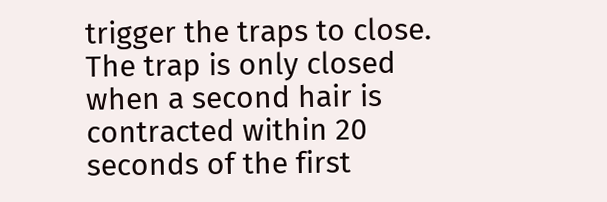trigger the traps to close. The trap is only closed when a second hair is contracted within 20 seconds of the first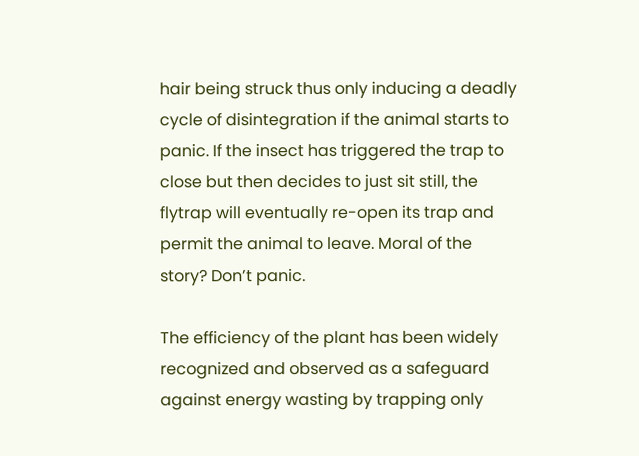hair being struck thus only inducing a deadly cycle of disintegration if the animal starts to panic. If the insect has triggered the trap to close but then decides to just sit still, the flytrap will eventually re-open its trap and permit the animal to leave. Moral of the story? Don’t panic.

The efficiency of the plant has been widely recognized and observed as a safeguard against energy wasting by trapping only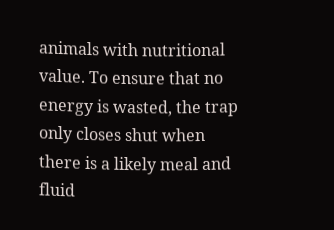animals with nutritional value. To ensure that no energy is wasted, the trap only closes shut when there is a likely meal and fluid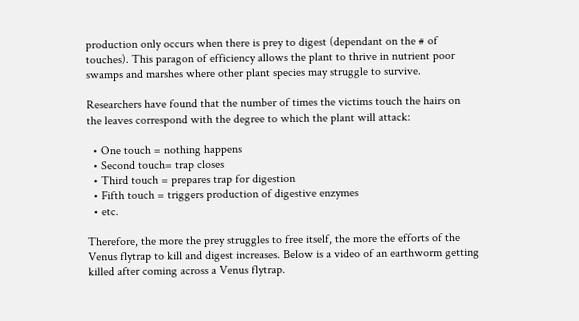production only occurs when there is prey to digest (dependant on the # of touches). This paragon of efficiency allows the plant to thrive in nutrient poor swamps and marshes where other plant species may struggle to survive.

Researchers have found that the number of times the victims touch the hairs on the leaves correspond with the degree to which the plant will attack:

  • One touch = nothing happens
  • Second touch= trap closes
  • Third touch = prepares trap for digestion
  • Fifth touch = triggers production of digestive enzymes
  • etc.

Therefore, the more the prey struggles to free itself, the more the efforts of the Venus flytrap to kill and digest increases. Below is a video of an earthworm getting killed after coming across a Venus flytrap.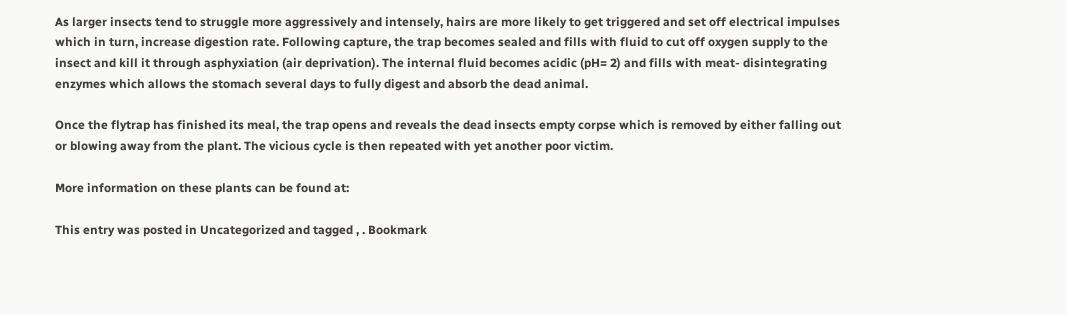As larger insects tend to struggle more aggressively and intensely, hairs are more likely to get triggered and set off electrical impulses which in turn, increase digestion rate. Following capture, the trap becomes sealed and fills with fluid to cut off oxygen supply to the insect and kill it through asphyxiation (air deprivation). The internal fluid becomes acidic (pH= 2) and fills with meat- disintegrating enzymes which allows the stomach several days to fully digest and absorb the dead animal.

Once the flytrap has finished its meal, the trap opens and reveals the dead insects empty corpse which is removed by either falling out or blowing away from the plant. The vicious cycle is then repeated with yet another poor victim.

More information on these plants can be found at:

This entry was posted in Uncategorized and tagged , . Bookmark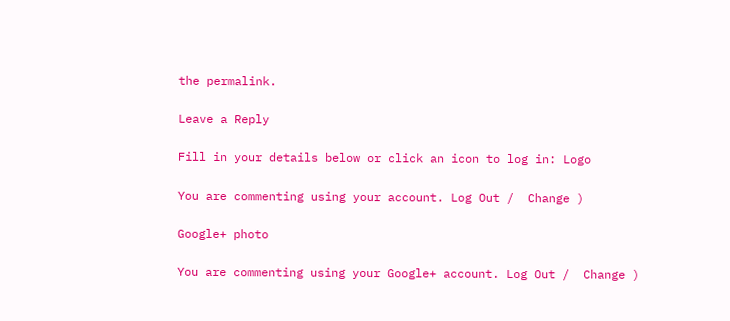the permalink.

Leave a Reply

Fill in your details below or click an icon to log in: Logo

You are commenting using your account. Log Out /  Change )

Google+ photo

You are commenting using your Google+ account. Log Out /  Change )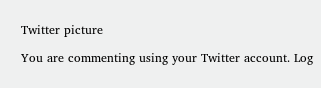Twitter picture

You are commenting using your Twitter account. Log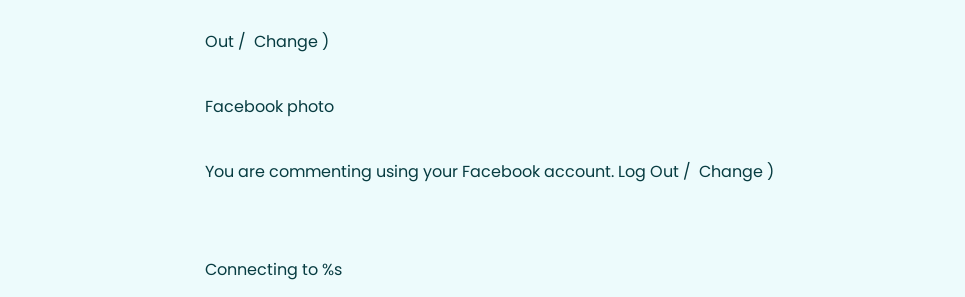Out /  Change )

Facebook photo

You are commenting using your Facebook account. Log Out /  Change )


Connecting to %s